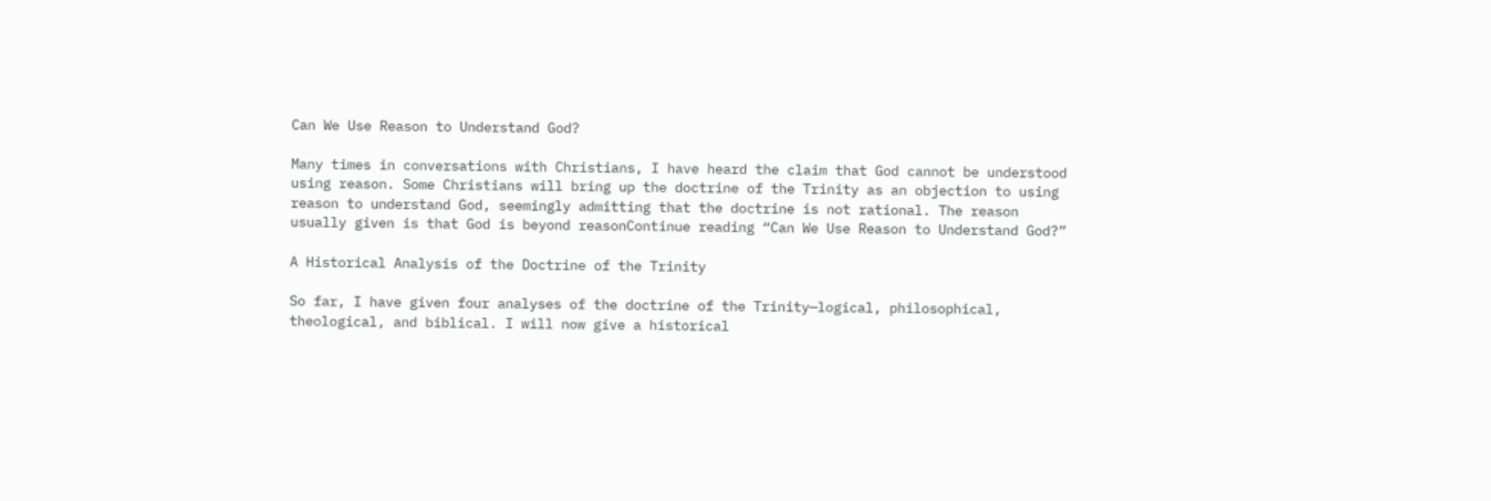Can We Use Reason to Understand God?

Many times in conversations with Christians, I have heard the claim that God cannot be understood using reason. Some Christians will bring up the doctrine of the Trinity as an objection to using reason to understand God, seemingly admitting that the doctrine is not rational. The reason usually given is that God is beyond reasonContinue reading “Can We Use Reason to Understand God?”

A Historical Analysis of the Doctrine of the Trinity

So far, I have given four analyses of the doctrine of the Trinity—logical, philosophical, theological, and biblical. I will now give a historical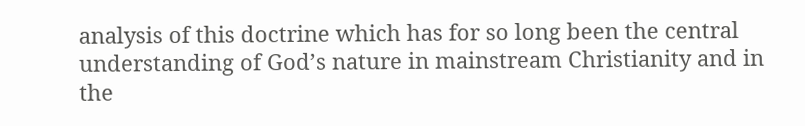analysis of this doctrine which has for so long been the central understanding of God’s nature in mainstream Christianity and in the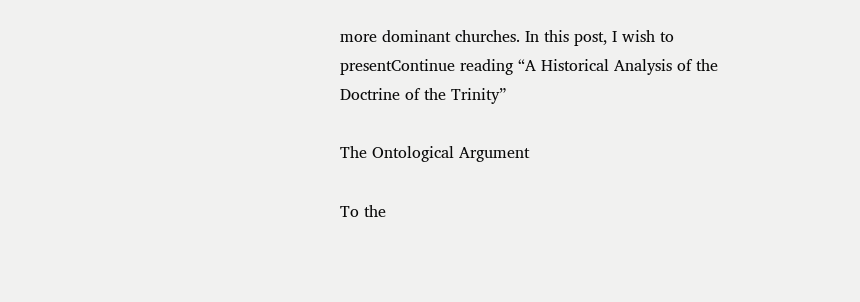more dominant churches. In this post, I wish to presentContinue reading “A Historical Analysis of the Doctrine of the Trinity”

The Ontological Argument

To the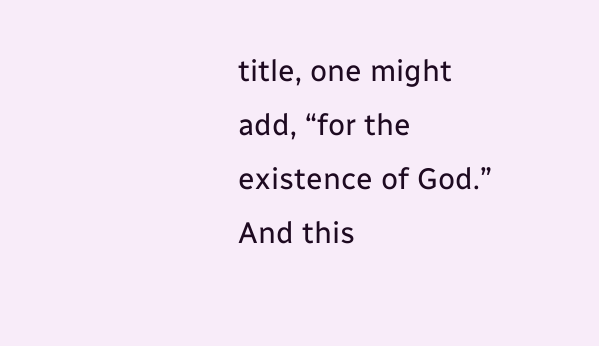title, one might add, “for the existence of God.” And this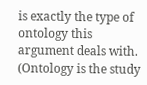is exactly the type of ontology this argument deals with. (Ontology is the study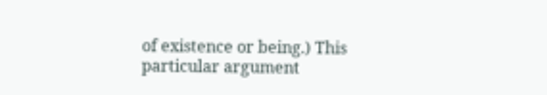of existence or being.) This particular argument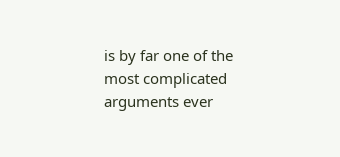is by far one of the most complicated arguments ever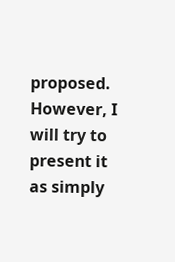proposed. However, I will try to present it as simply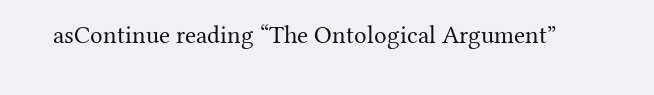asContinue reading “The Ontological Argument”